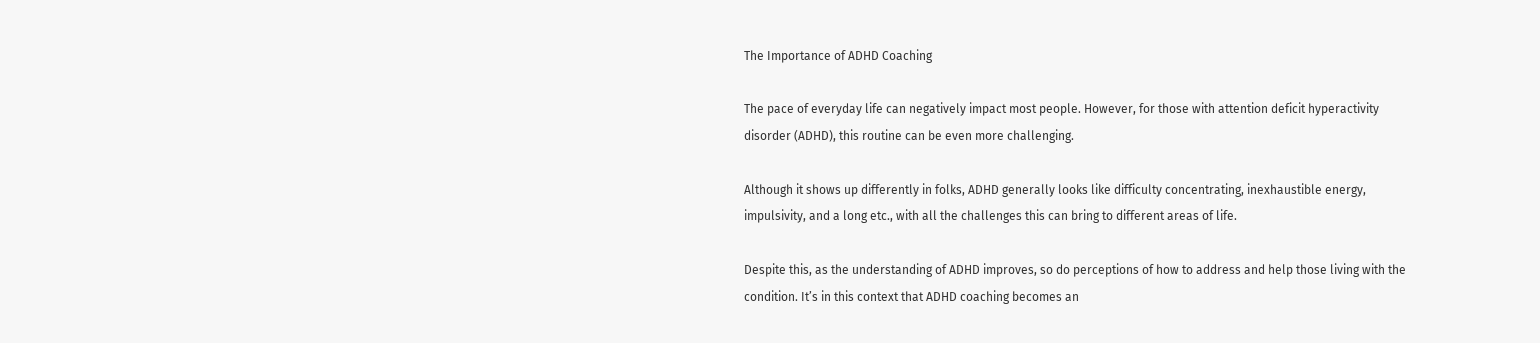The Importance of ADHD Coaching

The pace of everyday life can negatively impact most people. However, for those with attention deficit hyperactivity disorder (ADHD), this routine can be even more challenging.

Although it shows up differently in folks, ADHD generally looks like difficulty concentrating, inexhaustible energy, impulsivity, and a long etc., with all the challenges this can bring to different areas of life.

Despite this, as the understanding of ADHD improves, so do perceptions of how to address and help those living with the condition. It’s in this context that ADHD coaching becomes an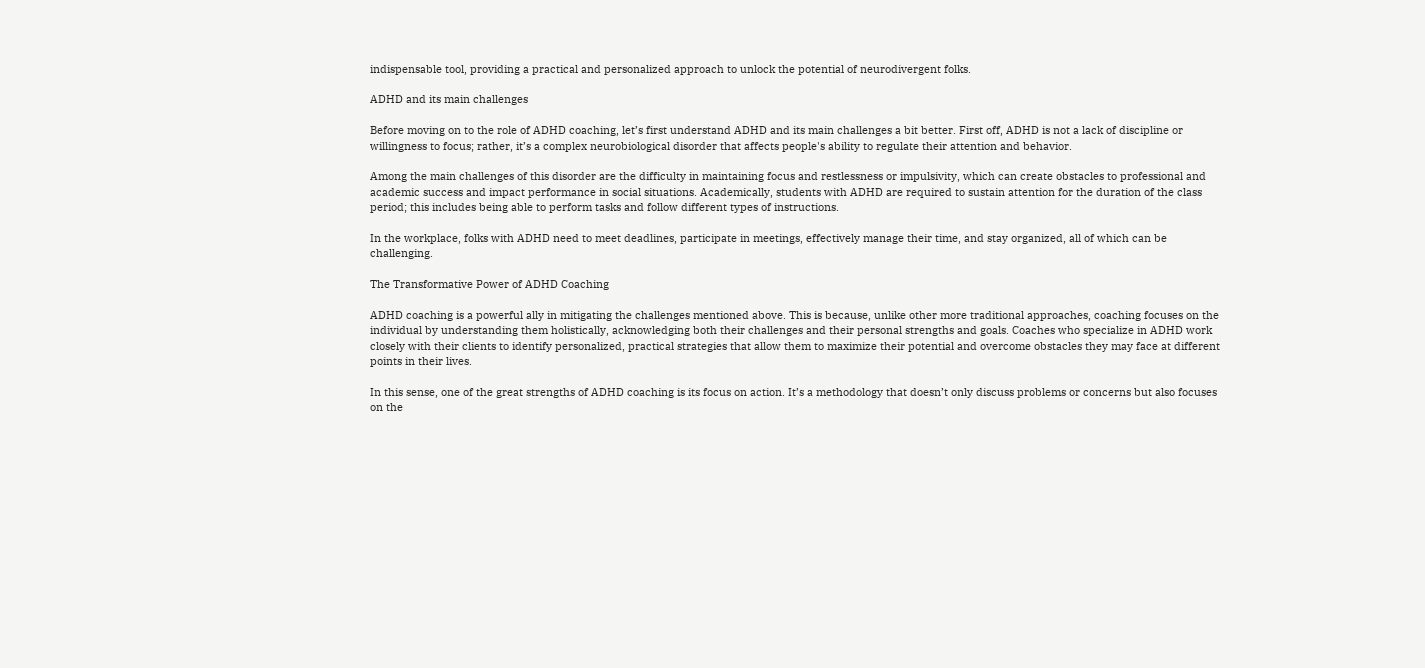indispensable tool, providing a practical and personalized approach to unlock the potential of neurodivergent folks.

ADHD and its main challenges

Before moving on to the role of ADHD coaching, let’s first understand ADHD and its main challenges a bit better. First off, ADHD is not a lack of discipline or willingness to focus; rather, it’s a complex neurobiological disorder that affects people's ability to regulate their attention and behavior.

Among the main challenges of this disorder are the difficulty in maintaining focus and restlessness or impulsivity, which can create obstacles to professional and academic success and impact performance in social situations. Academically, students with ADHD are required to sustain attention for the duration of the class period; this includes being able to perform tasks and follow different types of instructions.

In the workplace, folks with ADHD need to meet deadlines, participate in meetings, effectively manage their time, and stay organized, all of which can be challenging.

The Transformative Power of ADHD Coaching

ADHD coaching is a powerful ally in mitigating the challenges mentioned above. This is because, unlike other more traditional approaches, coaching focuses on the individual by understanding them holistically, acknowledging both their challenges and their personal strengths and goals. Coaches who specialize in ADHD work closely with their clients to identify personalized, practical strategies that allow them to maximize their potential and overcome obstacles they may face at different points in their lives.

In this sense, one of the great strengths of ADHD coaching is its focus on action. It’s a methodology that doesn’t only discuss problems or concerns but also focuses on the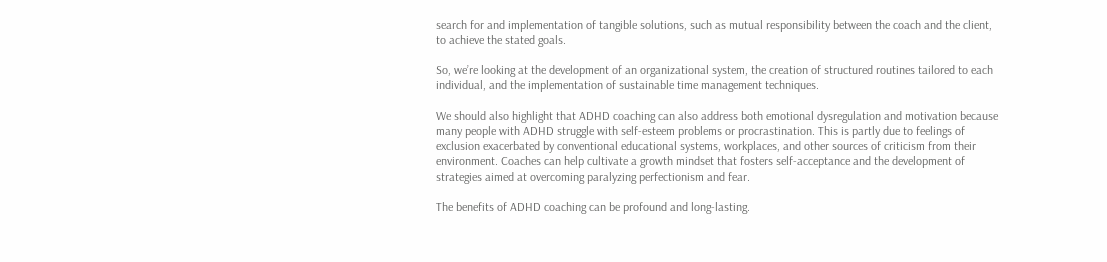search for and implementation of tangible solutions, such as mutual responsibility between the coach and the client, to achieve the stated goals.

So, we’re looking at the development of an organizational system, the creation of structured routines tailored to each individual, and the implementation of sustainable time management techniques.

We should also highlight that ADHD coaching can also address both emotional dysregulation and motivation because many people with ADHD struggle with self-esteem problems or procrastination. This is partly due to feelings of exclusion exacerbated by conventional educational systems, workplaces, and other sources of criticism from their environment. Coaches can help cultivate a growth mindset that fosters self-acceptance and the development of strategies aimed at overcoming paralyzing perfectionism and fear.

The benefits of ADHD coaching can be profound and long-lasting.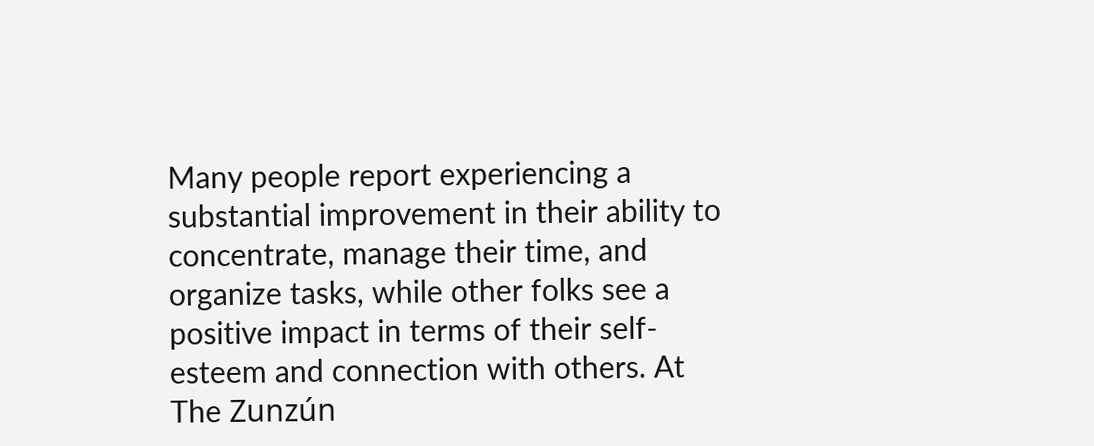Many people report experiencing a substantial improvement in their ability to concentrate, manage their time, and organize tasks, while other folks see a positive impact in terms of their self-esteem and connection with others. At The Zunzún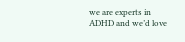we are experts in ADHD and we’d love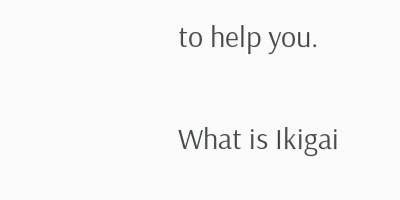to help you.

What is Ikigai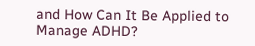and How Can It Be Applied to Manage ADHD?